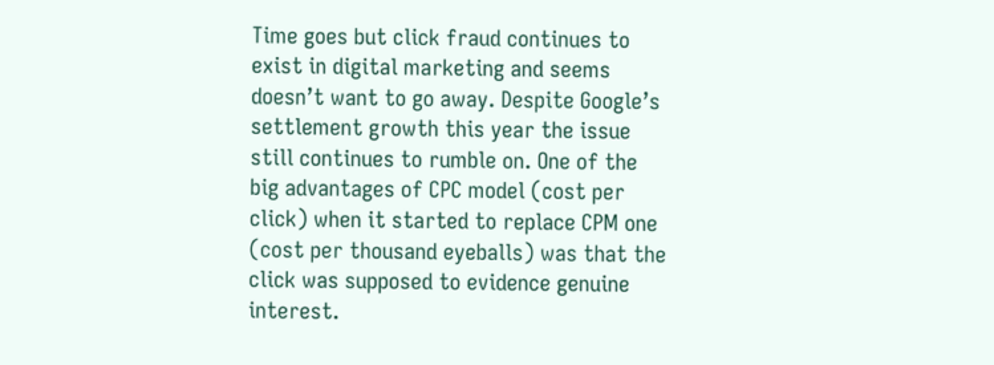Time goes but click fraud continues to exist in digital marketing and seems doesn’t want to go away. Despite Google’s settlement growth this year the issue still continues to rumble on. One of the big advantages of CPC model (cost per click) when it started to replace CPM one (cost per thousand eyeballs) was that the click was supposed to evidence genuine interest.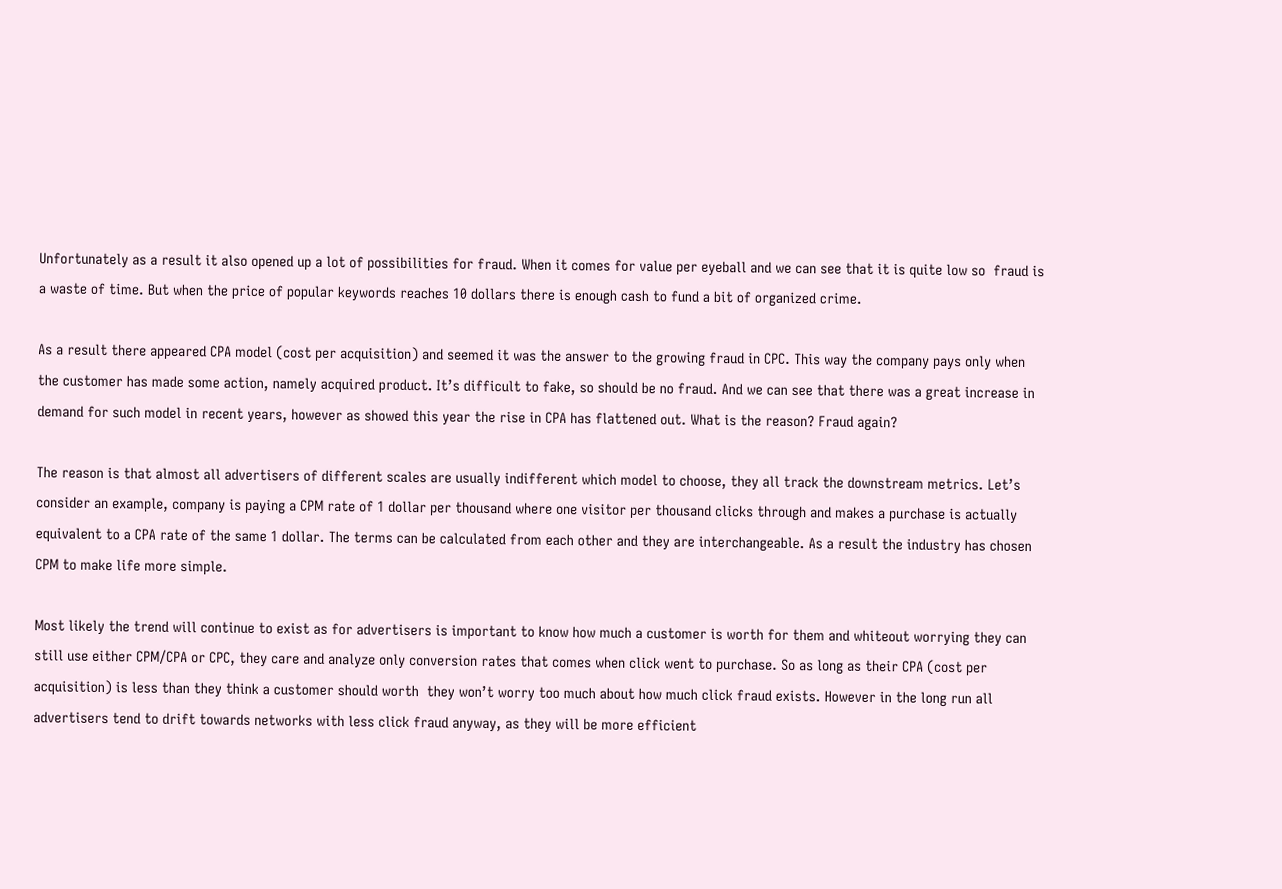Unfortunately as a result it also opened up a lot of possibilities for fraud. When it comes for value per eyeball and we can see that it is quite low so  fraud is a waste of time. But when the price of popular keywords reaches 10 dollars there is enough cash to fund a bit of organized crime.

As a result there appeared CPA model (cost per acquisition) and seemed it was the answer to the growing fraud in CPC. This way the company pays only when the customer has made some action, namely acquired product. It’s difficult to fake, so should be no fraud. And we can see that there was a great increase in demand for such model in recent years, however as showed this year the rise in CPA has flattened out. What is the reason? Fraud again?

The reason is that almost all advertisers of different scales are usually indifferent which model to choose, they all track the downstream metrics. Let’s consider an example, company is paying a CPM rate of 1 dollar per thousand where one visitor per thousand clicks through and makes a purchase is actually equivalent to a CPA rate of the same 1 dollar. The terms can be calculated from each other and they are interchangeable. As a result the industry has chosen CPM to make life more simple.

Most likely the trend will continue to exist as for advertisers is important to know how much a customer is worth for them and whiteout worrying they can still use either CPM/CPA or CPC, they care and analyze only conversion rates that comes when click went to purchase. So as long as their CPA (cost per acquisition) is less than they think a customer should worth  they won’t worry too much about how much click fraud exists. However in the long run all advertisers tend to drift towards networks with less click fraud anyway, as they will be more efficient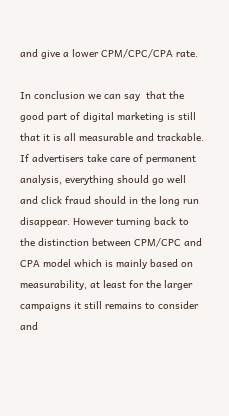and give a lower CPM/CPC/CPA rate.

In conclusion we can say  that the good part of digital marketing is still that it is all measurable and trackable. If advertisers take care of permanent analysis, everything should go well and click fraud should in the long run disappear. However turning back to the distinction between CPM/CPC and CPA model which is mainly based on measurability, at least for the larger campaigns it still remains to consider and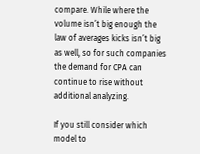compare. While where the volume isn’t big enough the law of averages kicks isn’t big as well, so for such companies the demand for CPA can continue to rise without additional analyzing.

If you still consider which model to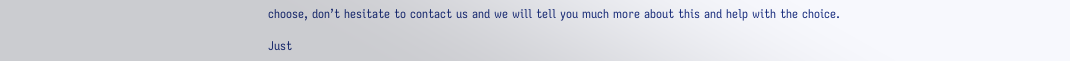choose, don’t hesitate to contact us and we will tell you much more about this and help with the choice.

Just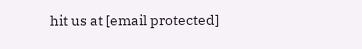hit us at [email protected]